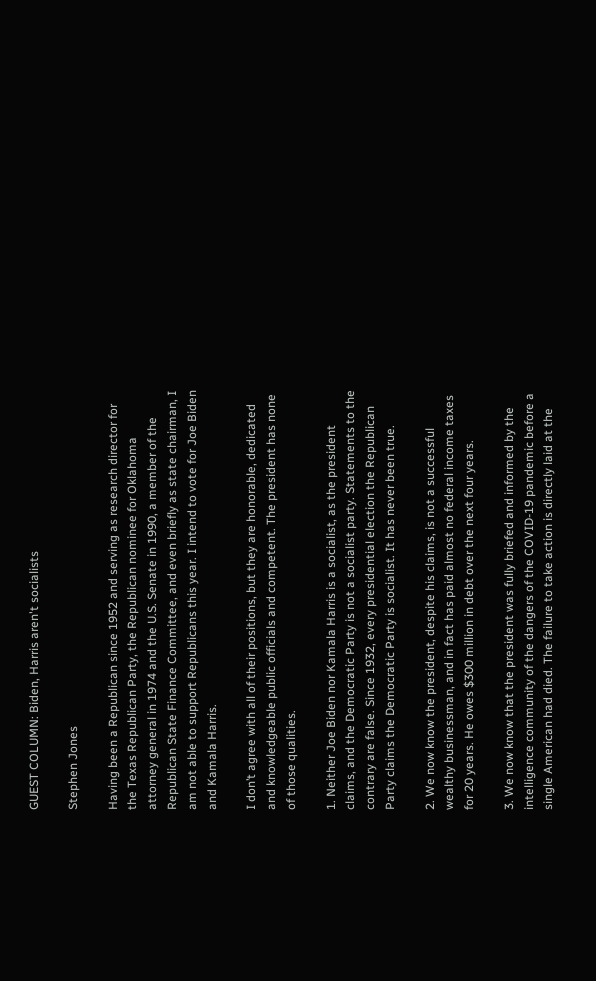GUEST COLUMN: Biden, Harris aren't socialists

Stephen Jones

Having been a Republican since 1952 and serving as research director for the Texas Republican Party, the Republican nominee for Oklahoma attorney general in 1974 and the U.S. Senate in 1990, a member of the Republican State Finance Committee, and even briefly as state chairman, I am not able to support Republicans this year. I intend to vote for Joe Biden and Kamala Harris.

I don’t agree with all of their positions, but they are honorable, dedicated and knowledgeable public officials and competent. The president has none of those qualities.

1. Neither Joe Biden nor Kamala Harris is a socialist, as the president claims, and the Democratic Party is not a socialist party. Statements to the contrary are false. Since 1932, every presidential election the Republican Party claims the Democratic Party is socialist. It has never been true.

2. We now know the president, despite his claims, is not a successful wealthy businessman, and in fact has paid almost no federal income taxes for 20 years. He owes $300 million in debt over the next four years.

3. We now know that the president was fully briefed and informed by the intelligence community of the dangers of the COVID-19 pandemic before a single American had died. The failure to take action is directly laid at the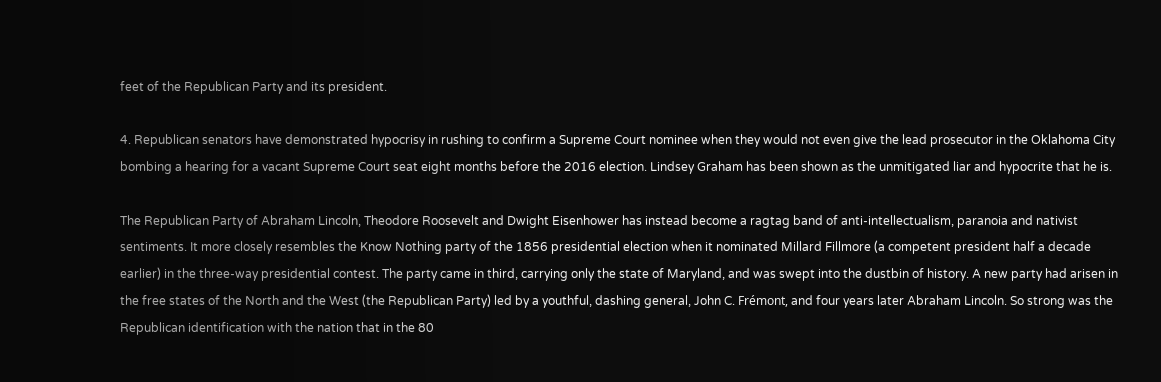feet of the Republican Party and its president.

4. Republican senators have demonstrated hypocrisy in rushing to confirm a Supreme Court nominee when they would not even give the lead prosecutor in the Oklahoma City bombing a hearing for a vacant Supreme Court seat eight months before the 2016 election. Lindsey Graham has been shown as the unmitigated liar and hypocrite that he is.

The Republican Party of Abraham Lincoln, Theodore Roosevelt and Dwight Eisenhower has instead become a ragtag band of anti-intellectualism, paranoia and nativist sentiments. It more closely resembles the Know Nothing party of the 1856 presidential election when it nominated Millard Fillmore (a competent president half a decade earlier) in the three-way presidential contest. The party came in third, carrying only the state of Maryland, and was swept into the dustbin of history. A new party had arisen in the free states of the North and the West (the Republican Party) led by a youthful, dashing general, John C. Frémont, and four years later Abraham Lincoln. So strong was the Republican identification with the nation that in the 80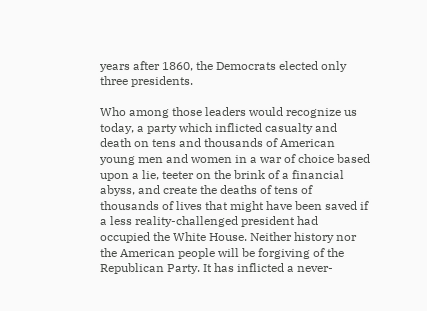years after 1860, the Democrats elected only three presidents.

Who among those leaders would recognize us today, a party which inflicted casualty and death on tens and thousands of American young men and women in a war of choice based upon a lie, teeter on the brink of a financial abyss, and create the deaths of tens of thousands of lives that might have been saved if a less reality-challenged president had occupied the White House. Neither history nor the American people will be forgiving of the Republican Party. It has inflicted a never-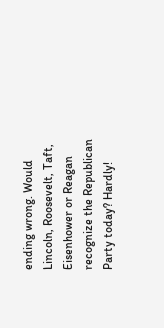ending wrong. Would Lincoln, Roosevelt, Taft, Eisenhower or Reagan recognize the Republican Party today? Hardly!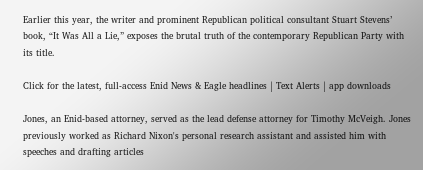Earlier this year, the writer and prominent Republican political consultant Stuart Stevens’ book, “It Was All a Lie,” exposes the brutal truth of the contemporary Republican Party with its title.

Click for the latest, full-access Enid News & Eagle headlines | Text Alerts | app downloads

Jones, an Enid-based attorney, served as the lead defense attorney for Timothy McVeigh. Jones previously worked as Richard Nixon's personal research assistant and assisted him with speeches and drafting articles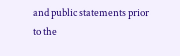and public statements prior to the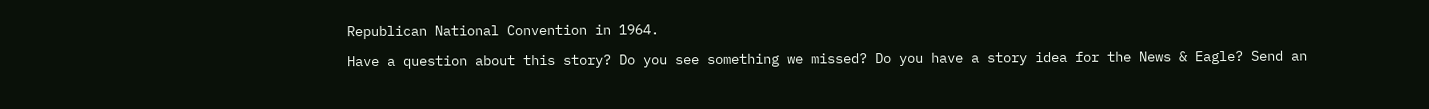Republican National Convention in 1964.

Have a question about this story? Do you see something we missed? Do you have a story idea for the News & Eagle? Send an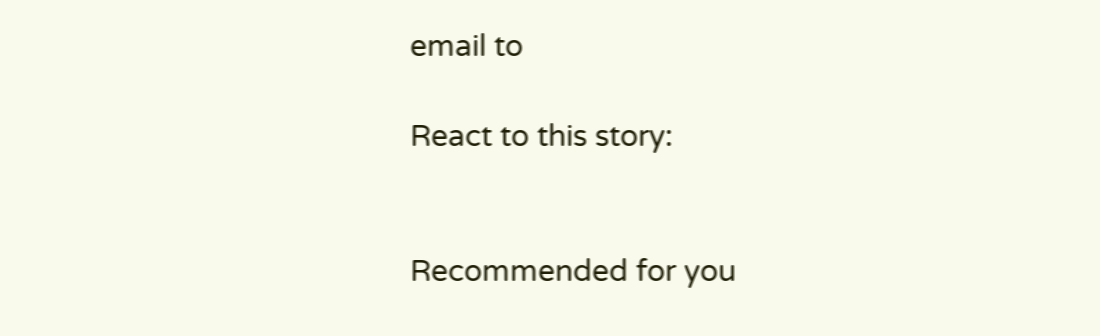email to

React to this story:


Recommended for you